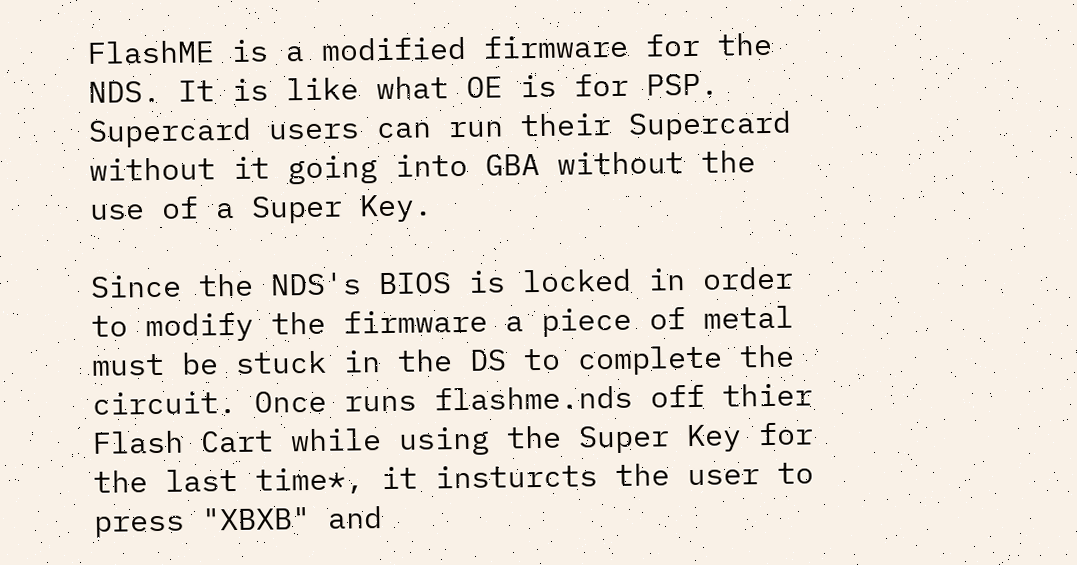FlashME is a modified firmware for the NDS. It is like what OE is for PSP. Supercard users can run their Supercard without it going into GBA without the use of a Super Key.

Since the NDS's BIOS is locked in order to modify the firmware a piece of metal must be stuck in the DS to complete the circuit. Once runs flashme.nds off thier Flash Cart while using the Super Key for the last time*, it insturcts the user to press "XBXB" and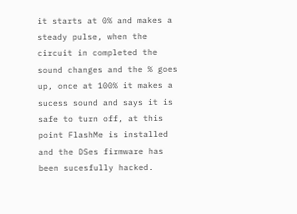it starts at 0% and makes a steady pulse, when the circuit in completed the sound changes and the % goes up, once at 100% it makes a sucess sound and says it is safe to turn off, at this point FlashMe is installed and the DSes firmware has been sucesfully hacked.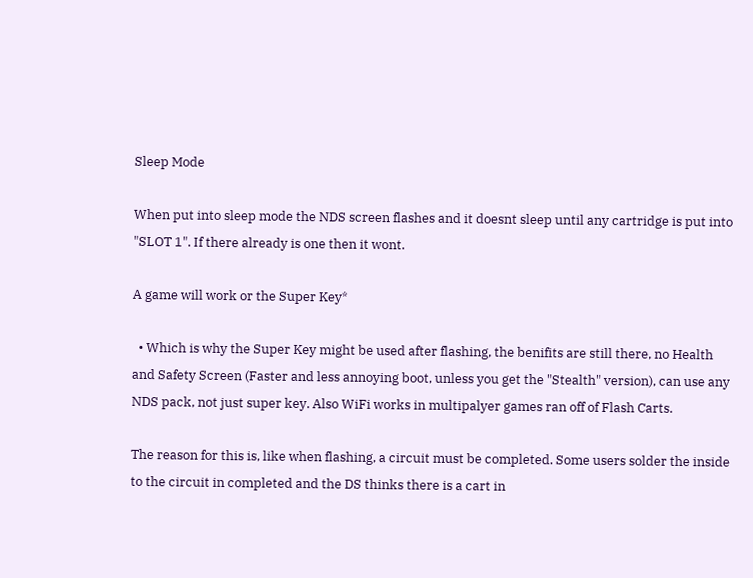Sleep Mode

When put into sleep mode the NDS screen flashes and it doesnt sleep until any cartridge is put into "SLOT 1". If there already is one then it wont.

A game will work or the Super Key*

  • Which is why the Super Key might be used after flashing, the benifits are still there, no Health and Safety Screen (Faster and less annoying boot, unless you get the "Stealth" version), can use any NDS pack, not just super key. Also WiFi works in multipalyer games ran off of Flash Carts.

The reason for this is, like when flashing, a circuit must be completed. Some users solder the inside to the circuit in completed and the DS thinks there is a cart in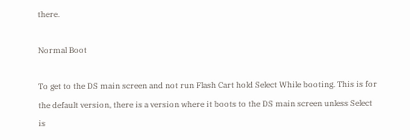there.

Normal Boot

To get to the DS main screen and not run Flash Cart hold Select While booting. This is for the default version, there is a version where it boots to the DS main screen unless Select is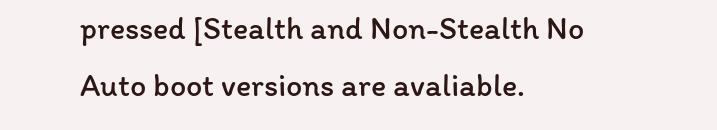pressed [Stealth and Non-Stealth No Auto boot versions are avaliable.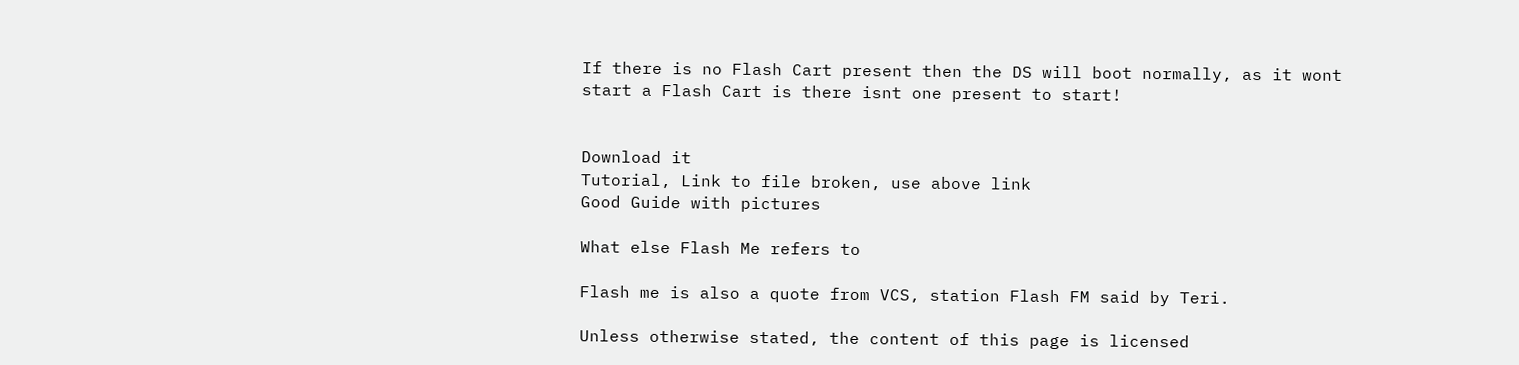If there is no Flash Cart present then the DS will boot normally, as it wont start a Flash Cart is there isnt one present to start!


Download it
Tutorial, Link to file broken, use above link
Good Guide with pictures

What else Flash Me refers to

Flash me is also a quote from VCS, station Flash FM said by Teri.

Unless otherwise stated, the content of this page is licensed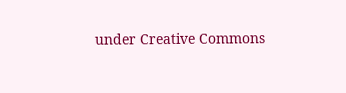under Creative Commons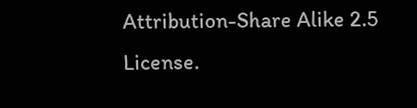Attribution-Share Alike 2.5 License.